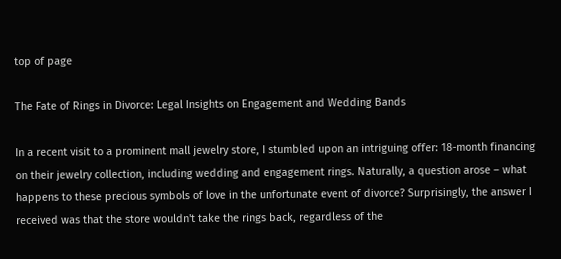top of page

The Fate of Rings in Divorce: Legal Insights on Engagement and Wedding Bands

In a recent visit to a prominent mall jewelry store, I stumbled upon an intriguing offer: 18-month financing on their jewelry collection, including wedding and engagement rings. Naturally, a question arose – what happens to these precious symbols of love in the unfortunate event of divorce? Surprisingly, the answer I received was that the store wouldn't take the rings back, regardless of the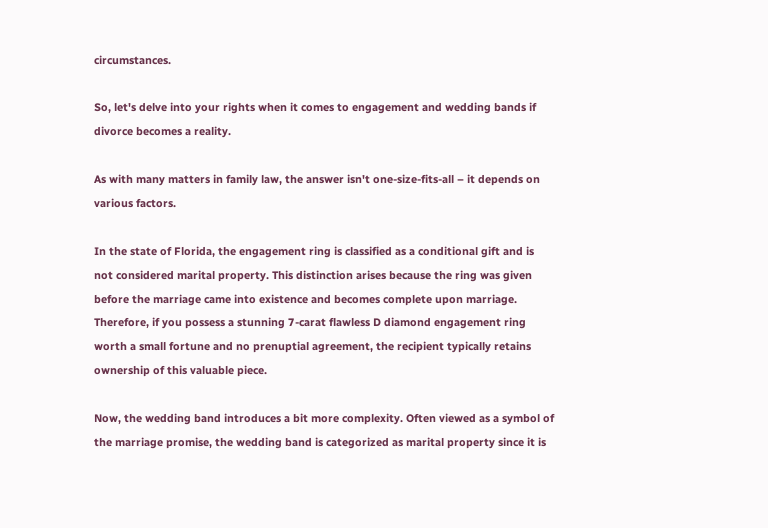circumstances.

So, let's delve into your rights when it comes to engagement and wedding bands if divorce becomes a reality.

As with many matters in family law, the answer isn't one-size-fits-all – it depends on various factors.

In the state of Florida, the engagement ring is classified as a conditional gift and is not considered marital property. This distinction arises because the ring was given before the marriage came into existence and becomes complete upon marriage. Therefore, if you possess a stunning 7-carat flawless D diamond engagement ring worth a small fortune and no prenuptial agreement, the recipient typically retains ownership of this valuable piece.

Now, the wedding band introduces a bit more complexity. Often viewed as a symbol of the marriage promise, the wedding band is categorized as marital property since it is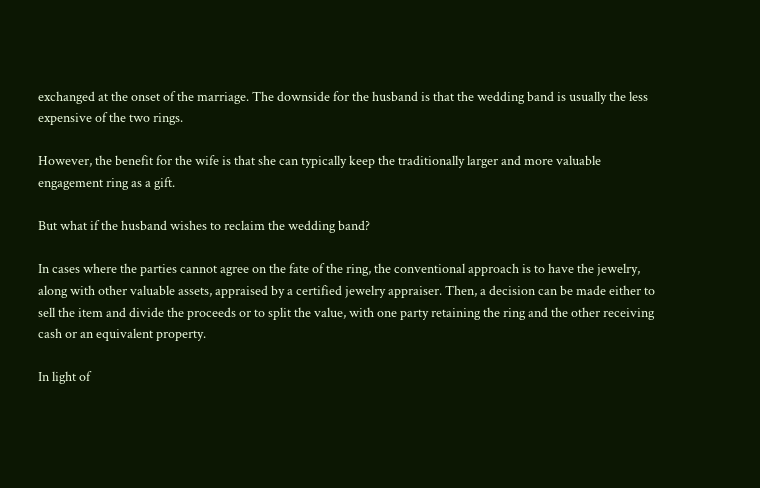exchanged at the onset of the marriage. The downside for the husband is that the wedding band is usually the less expensive of the two rings.

However, the benefit for the wife is that she can typically keep the traditionally larger and more valuable engagement ring as a gift.

But what if the husband wishes to reclaim the wedding band?

In cases where the parties cannot agree on the fate of the ring, the conventional approach is to have the jewelry, along with other valuable assets, appraised by a certified jewelry appraiser. Then, a decision can be made either to sell the item and divide the proceeds or to split the value, with one party retaining the ring and the other receiving cash or an equivalent property.

In light of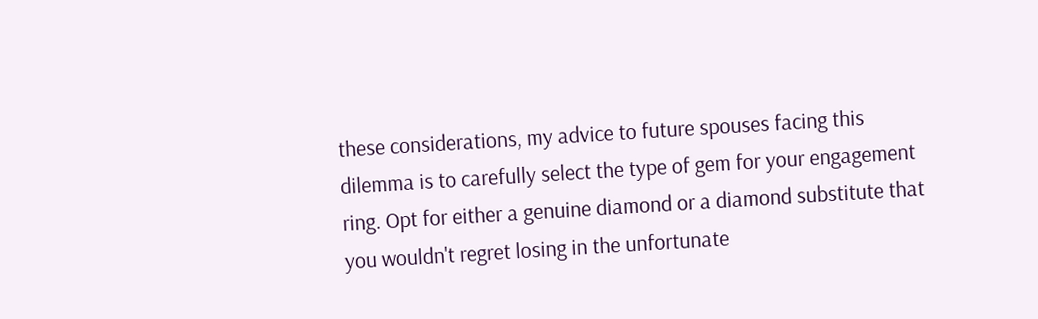these considerations, my advice to future spouses facing this dilemma is to carefully select the type of gem for your engagement ring. Opt for either a genuine diamond or a diamond substitute that you wouldn't regret losing in the unfortunate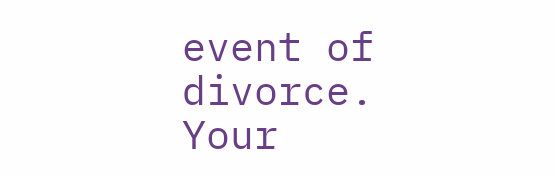event of divorce. Your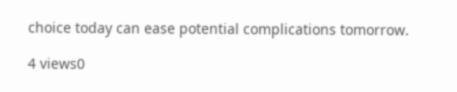choice today can ease potential complications tomorrow.

4 views0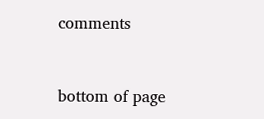comments


bottom of page